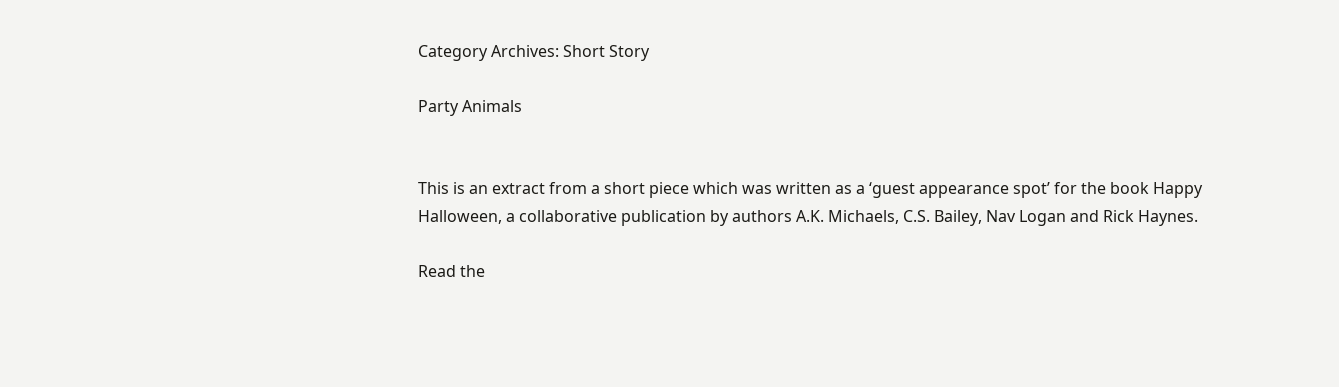Category Archives: Short Story

Party Animals


This is an extract from a short piece which was written as a ‘guest appearance spot’ for the book Happy Halloween, a collaborative publication by authors A.K. Michaels, C.S. Bailey, Nav Logan and Rick Haynes.

Read the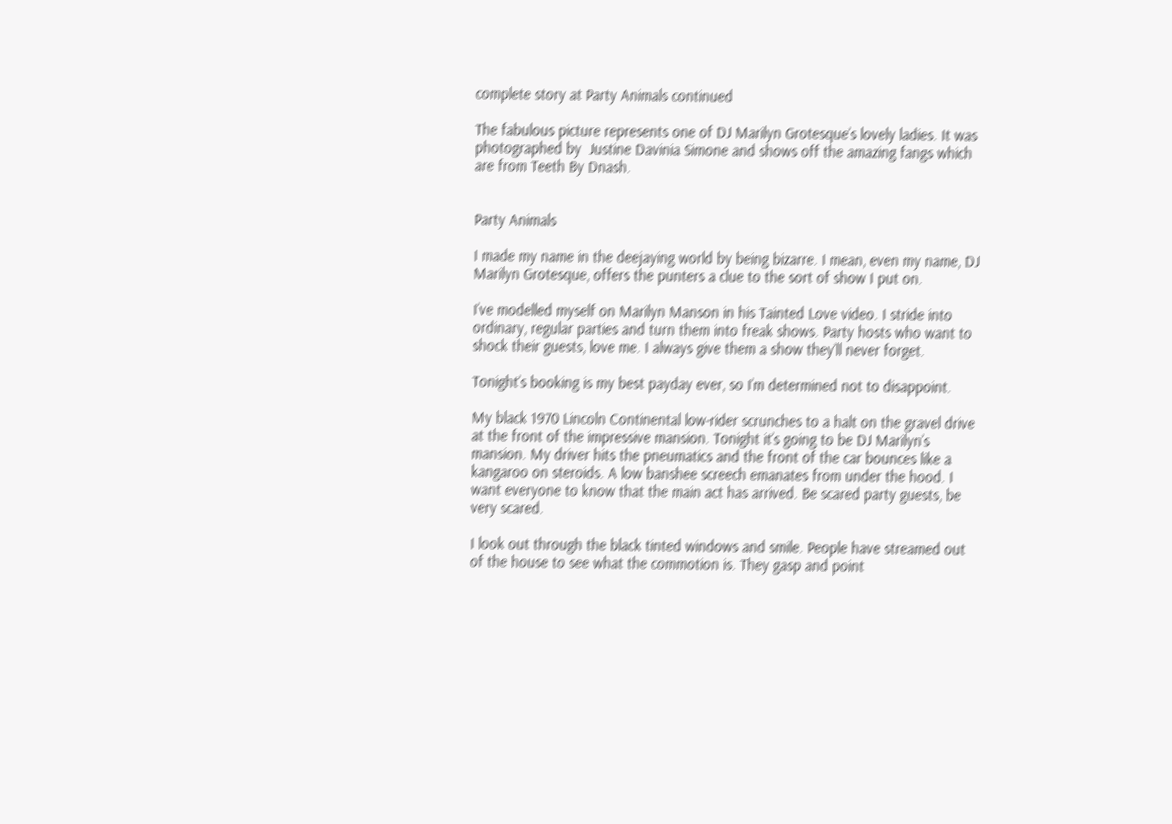complete story at Party Animals continued

The fabulous picture represents one of DJ Marilyn Grotesque’s lovely ladies. It was photographed by  Justine Davinia Simone and shows off the amazing fangs which are from Teeth By Dnash.


Party Animals

I made my name in the deejaying world by being bizarre. I mean, even my name, DJ Marilyn Grotesque, offers the punters a clue to the sort of show I put on.

I’ve modelled myself on Marilyn Manson in his Tainted Love video. I stride into ordinary, regular parties and turn them into freak shows. Party hosts who want to shock their guests, love me. I always give them a show they’ll never forget.

Tonight’s booking is my best payday ever, so I’m determined not to disappoint.

My black 1970 Lincoln Continental low-rider scrunches to a halt on the gravel drive at the front of the impressive mansion. Tonight it’s going to be DJ Marilyn’s mansion. My driver hits the pneumatics and the front of the car bounces like a kangaroo on steroids. A low banshee screech emanates from under the hood. I want everyone to know that the main act has arrived. Be scared party guests, be very scared.

I look out through the black tinted windows and smile. People have streamed out of the house to see what the commotion is. They gasp and point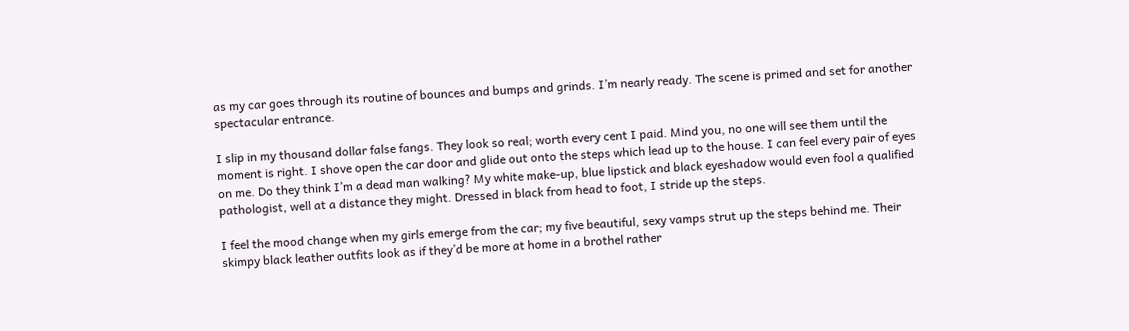as my car goes through its routine of bounces and bumps and grinds. I’m nearly ready. The scene is primed and set for another spectacular entrance.

I slip in my thousand dollar false fangs. They look so real; worth every cent I paid. Mind you, no one will see them until the moment is right. I shove open the car door and glide out onto the steps which lead up to the house. I can feel every pair of eyes on me. Do they think I’m a dead man walking? My white make-up, blue lipstick and black eyeshadow would even fool a qualified pathologist, well at a distance they might. Dressed in black from head to foot, I stride up the steps.

I feel the mood change when my girls emerge from the car; my five beautiful, sexy vamps strut up the steps behind me. Their skimpy black leather outfits look as if they’d be more at home in a brothel rather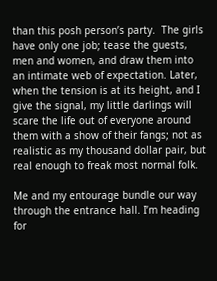than this posh person’s party.  The girls have only one job; tease the guests, men and women, and draw them into an intimate web of expectation. Later, when the tension is at its height, and I give the signal, my little darlings will scare the life out of everyone around them with a show of their fangs; not as realistic as my thousand dollar pair, but real enough to freak most normal folk.

Me and my entourage bundle our way through the entrance hall. I’m heading for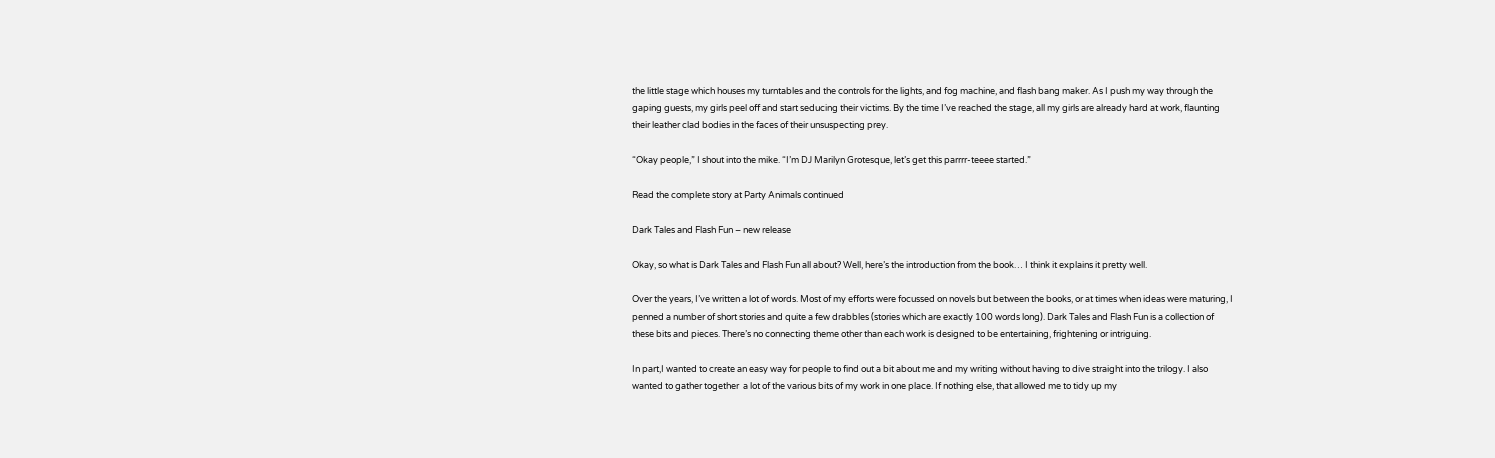the little stage which houses my turntables and the controls for the lights, and fog machine, and flash bang maker. As I push my way through the gaping guests, my girls peel off and start seducing their victims. By the time I’ve reached the stage, all my girls are already hard at work, flaunting their leather clad bodies in the faces of their unsuspecting prey.

“Okay people,” I shout into the mike. “I’m DJ Marilyn Grotesque, let’s get this parrrr-teeee started.”

Read the complete story at Party Animals continued

Dark Tales and Flash Fun – new release

Okay, so what is Dark Tales and Flash Fun all about? Well, here’s the introduction from the book… I think it explains it pretty well.

Over the years, I’ve written a lot of words. Most of my efforts were focussed on novels but between the books, or at times when ideas were maturing, I penned a number of short stories and quite a few drabbles (stories which are exactly 100 words long). Dark Tales and Flash Fun is a collection of these bits and pieces. There’s no connecting theme other than each work is designed to be entertaining, frightening or intriguing.

In part,I wanted to create an easy way for people to find out a bit about me and my writing without having to dive straight into the trilogy. I also wanted to gather together  a lot of the various bits of my work in one place. If nothing else, that allowed me to tidy up my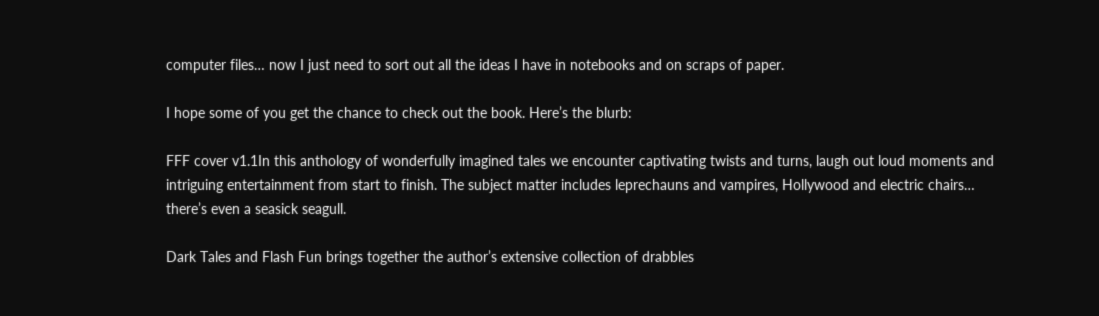computer files… now I just need to sort out all the ideas I have in notebooks and on scraps of paper.

I hope some of you get the chance to check out the book. Here’s the blurb:

FFF cover v1.1In this anthology of wonderfully imagined tales we encounter captivating twists and turns, laugh out loud moments and intriguing entertainment from start to finish. The subject matter includes leprechauns and vampires, Hollywood and electric chairs… there’s even a seasick seagull.

Dark Tales and Flash Fun brings together the author’s extensive collection of drabbles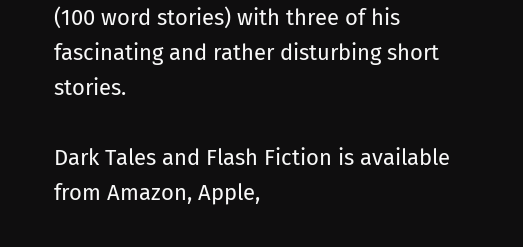(100 word stories) with three of his fascinating and rather disturbing short stories.

Dark Tales and Flash Fiction is available from Amazon, Apple,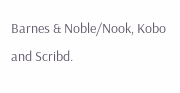Barnes & Noble/Nook, Kobo and Scribd.